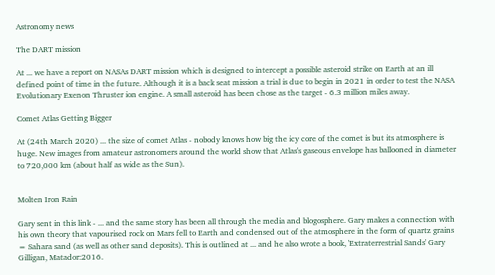Astronomy news

The DART mission

At ... we have a report on NASAs DART mission which is designed to intercept a possible asteroid strike on Earth at an ill defined point of time in the future. Although it is a back seat mission a trial is due to begin in 2021 in order to test the NASA Evolutionary Exenon Thruster ion engine. A small asteroid has been chose as the target - 6.3 million miles away.

Comet Atlas Getting Bigger

At (24th March 2020) ... the size of comet Atlas - nobody knows how big the icy core of the comet is but its atmosphere is huge. New images from amateur astronomers around the world show that Atlas's gaseous envelope has ballooned in diameter to 720,000 km (about half as wide as the Sun).


Molten Iron Rain

Gary sent in this link - ... and the same story has been all through the media and blogosphere. Gary makes a connection with his own theory that vapourised rock on Mars fell to Earth and condensed out of the atmosphere in the form of quartz grains = Sahara sand (as well as other sand deposits). This is outlined at ... and he also wrote a book, 'Extraterrestrial Sands' Gary Gilligan, Matador:2016.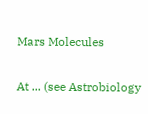Mars Molecules

At ... (see Astrobiology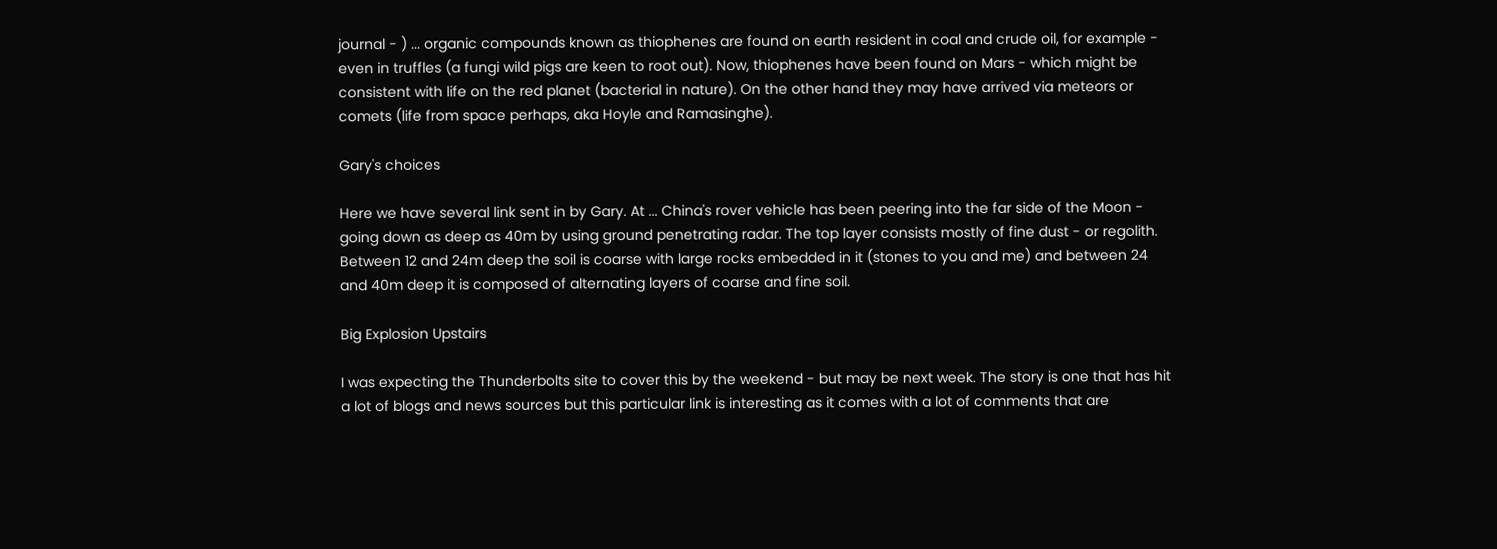journal - ) ... organic compounds known as thiophenes are found on earth resident in coal and crude oil, for example - even in truffles (a fungi wild pigs are keen to root out). Now, thiophenes have been found on Mars - which might be consistent with life on the red planet (bacterial in nature). On the other hand they may have arrived via meteors or comets (life from space perhaps, aka Hoyle and Ramasinghe).

Gary's choices

Here we have several link sent in by Gary. At ... China's rover vehicle has been peering into the far side of the Moon - going down as deep as 40m by using ground penetrating radar. The top layer consists mostly of fine dust - or regolith. Between 12 and 24m deep the soil is coarse with large rocks embedded in it (stones to you and me) and between 24 and 40m deep it is composed of alternating layers of coarse and fine soil.

Big Explosion Upstairs

I was expecting the Thunderbolts site to cover this by the weekend - but may be next week. The story is one that has hit a lot of blogs and news sources but this particular link is interesting as it comes with a lot of comments that are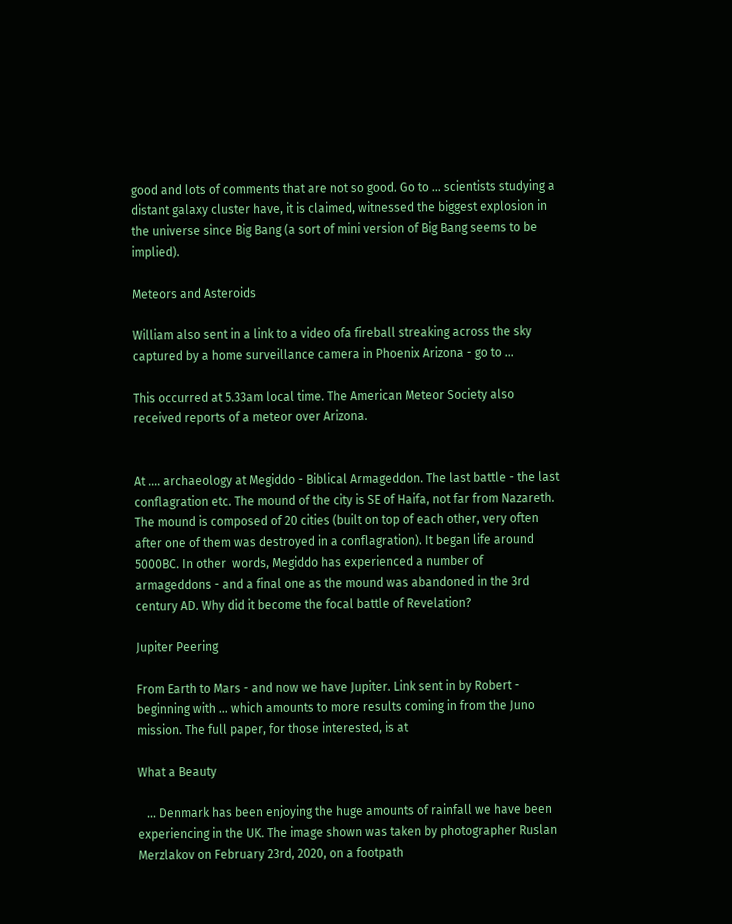good and lots of comments that are not so good. Go to ... scientists studying a distant galaxy cluster have, it is claimed, witnessed the biggest explosion in the universe since Big Bang (a sort of mini version of Big Bang seems to be implied).

Meteors and Asteroids

William also sent in a link to a video ofa fireball streaking across the sky captured by a home surveillance camera in Phoenix Arizona - go to ...

This occurred at 5.33am local time. The American Meteor Society also received reports of a meteor over Arizona.


At .... archaeology at Megiddo - Biblical Armageddon. The last battle - the last conflagration etc. The mound of the city is SE of Haifa, not far from Nazareth. The mound is composed of 20 cities (built on top of each other, very often after one of them was destroyed in a conflagration). It began life around 5000BC. In other  words, Megiddo has experienced a number of armageddons - and a final one as the mound was abandoned in the 3rd century AD. Why did it become the focal battle of Revelation?

Jupiter Peering

From Earth to Mars - and now we have Jupiter. Link sent in by Robert - beginning with ... which amounts to more results coming in from the Juno mission. The full paper, for those interested, is at

What a Beauty

   ... Denmark has been enjoying the huge amounts of rainfall we have been experiencing in the UK. The image shown was taken by photographer Ruslan Merzlakov on February 23rd, 2020, on a footpath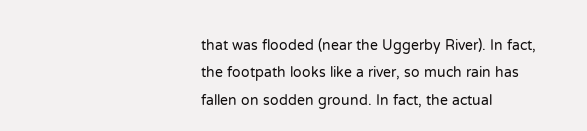that was flooded (near the Uggerby River). In fact, the footpath looks like a river, so much rain has fallen on sodden ground. In fact, the actual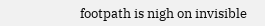footpath is nigh on invisible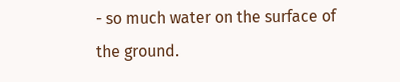- so much water on the surface of the ground.